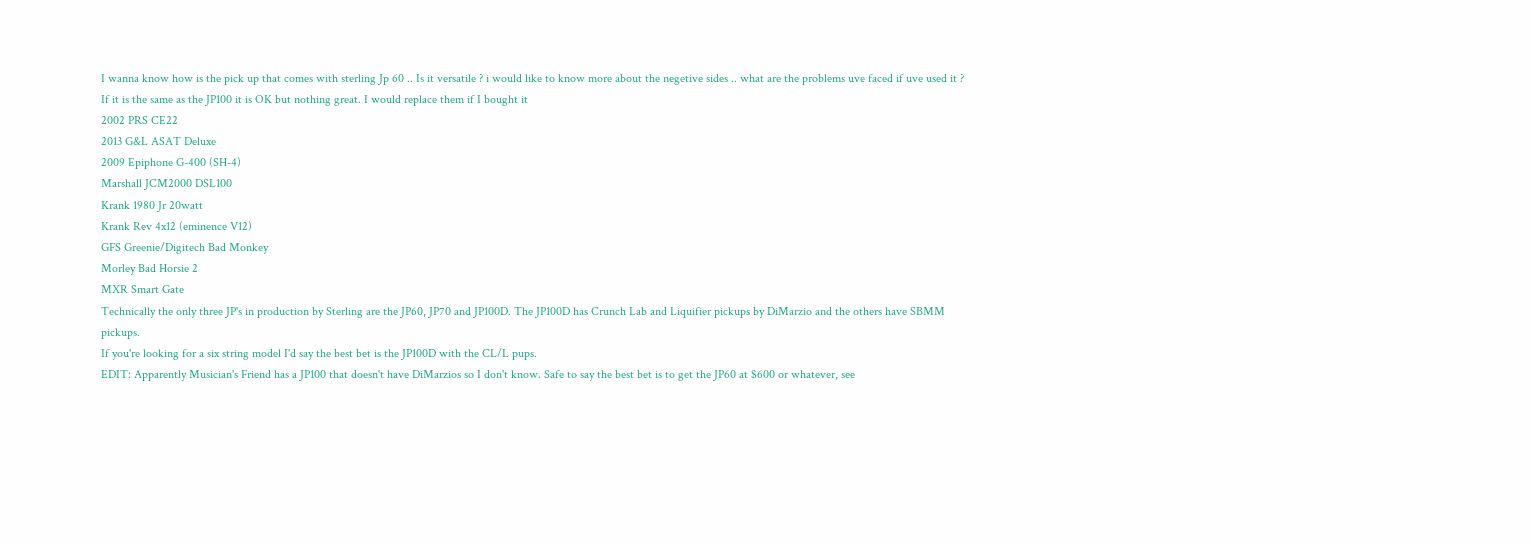I wanna know how is the pick up that comes with sterling Jp 60 .. Is it versatile ? i would like to know more about the negetive sides .. what are the problems uve faced if uve used it ?
If it is the same as the JP100 it is OK but nothing great. I would replace them if I bought it
2002 PRS CE22
2013 G&L ASAT Deluxe
2009 Epiphone G-400 (SH-4)
Marshall JCM2000 DSL100
Krank 1980 Jr 20watt
Krank Rev 4x12 (eminence V12)
GFS Greenie/Digitech Bad Monkey
Morley Bad Horsie 2
MXR Smart Gate
Technically the only three JP's in production by Sterling are the JP60, JP70 and JP100D. The JP100D has Crunch Lab and Liquifier pickups by DiMarzio and the others have SBMM pickups.
If you're looking for a six string model I'd say the best bet is the JP100D with the CL/L pups.
EDIT: Apparently Musician's Friend has a JP100 that doesn't have DiMarzios so I don't know. Safe to say the best bet is to get the JP60 at $600 or whatever, see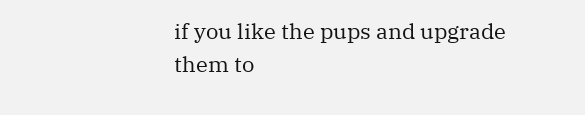if you like the pups and upgrade them to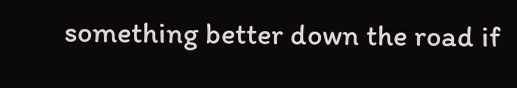something better down the road if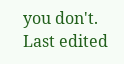you don't.
Last edited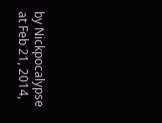by Nickpocalypse at Feb 21, 2014,